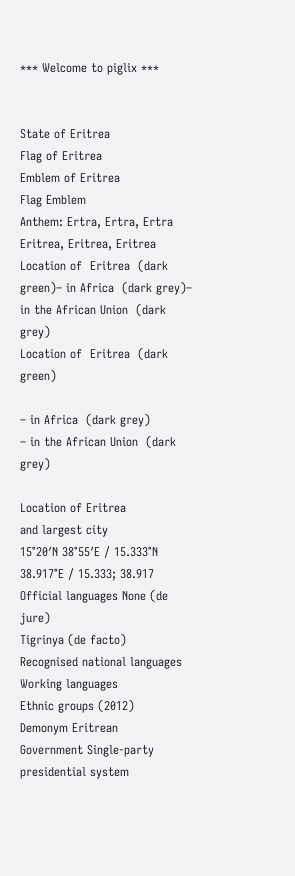*** Welcome to piglix ***


State of Eritrea
Flag of Eritrea
Emblem of Eritrea
Flag Emblem
Anthem: Ertra, Ertra, Ertra
Eritrea, Eritrea, Eritrea
Location of  Eritrea  (dark green)– in Africa  (dark grey)– in the African Union  (dark grey)
Location of  Eritrea  (dark green)

– in Africa  (dark grey)
– in the African Union  (dark grey)

Location of Eritrea
and largest city
15°20′N 38°55′E / 15.333°N 38.917°E / 15.333; 38.917
Official languages None (de jure)
Tigrinya (de facto)
Recognised national languages
Working languages
Ethnic groups (2012)
Demonym Eritrean
Government Single-party presidential system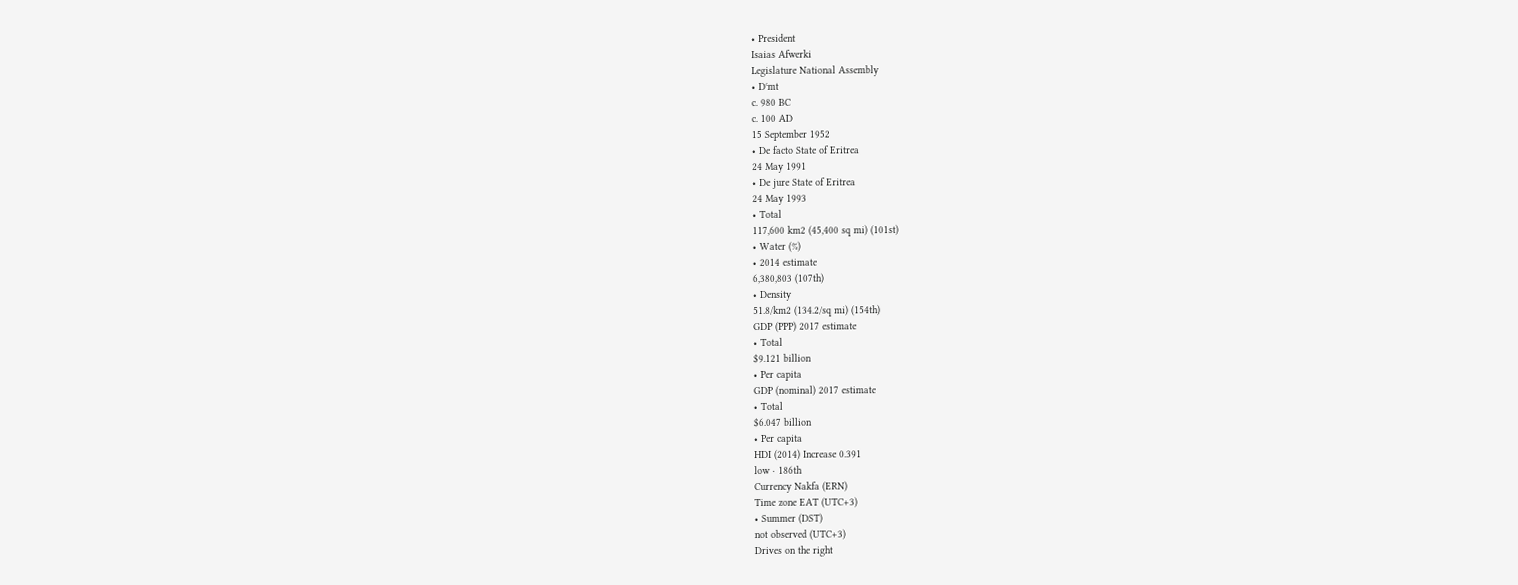• President
Isaias Afwerki
Legislature National Assembly
• Dʿmt
c. 980 BC
c. 100 AD
15 September 1952
• De facto State of Eritrea
24 May 1991
• De jure State of Eritrea
24 May 1993
• Total
117,600 km2 (45,400 sq mi) (101st)
• Water (%)
• 2014 estimate
6,380,803 (107th)
• Density
51.8/km2 (134.2/sq mi) (154th)
GDP (PPP) 2017 estimate
• Total
$9.121 billion
• Per capita
GDP (nominal) 2017 estimate
• Total
$6.047 billion
• Per capita
HDI (2014) Increase 0.391
low · 186th
Currency Nakfa (ERN)
Time zone EAT (UTC+3)
• Summer (DST)
not observed (UTC+3)
Drives on the right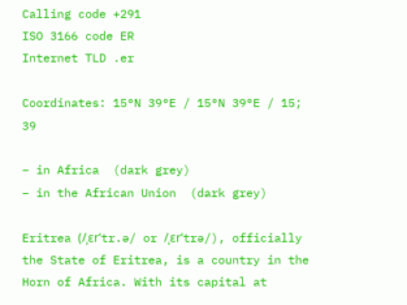Calling code +291
ISO 3166 code ER
Internet TLD .er

Coordinates: 15°N 39°E / 15°N 39°E / 15; 39

– in Africa  (dark grey)
– in the African Union  (dark grey)

Eritrea (/ˌɛrˈtr.ə/ or /ˌɛrˈtrə/), officially the State of Eritrea, is a country in the Horn of Africa. With its capital at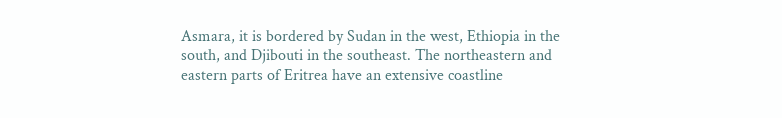Asmara, it is bordered by Sudan in the west, Ethiopia in the south, and Djibouti in the southeast. The northeastern and eastern parts of Eritrea have an extensive coastline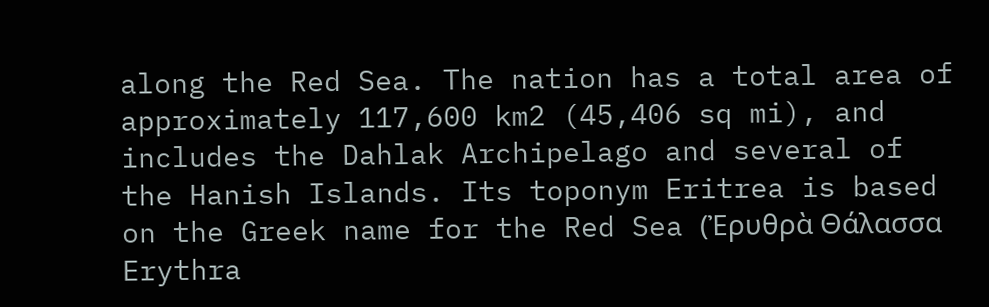along the Red Sea. The nation has a total area of approximately 117,600 km2 (45,406 sq mi), and includes the Dahlak Archipelago and several of the Hanish Islands. Its toponym Eritrea is based on the Greek name for the Red Sea (Ἐρυθρὰ Θάλασσα Erythra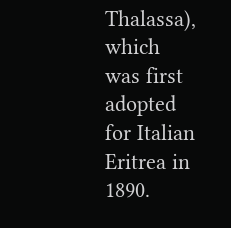Thalassa), which was first adopted for Italian Eritrea in 1890.